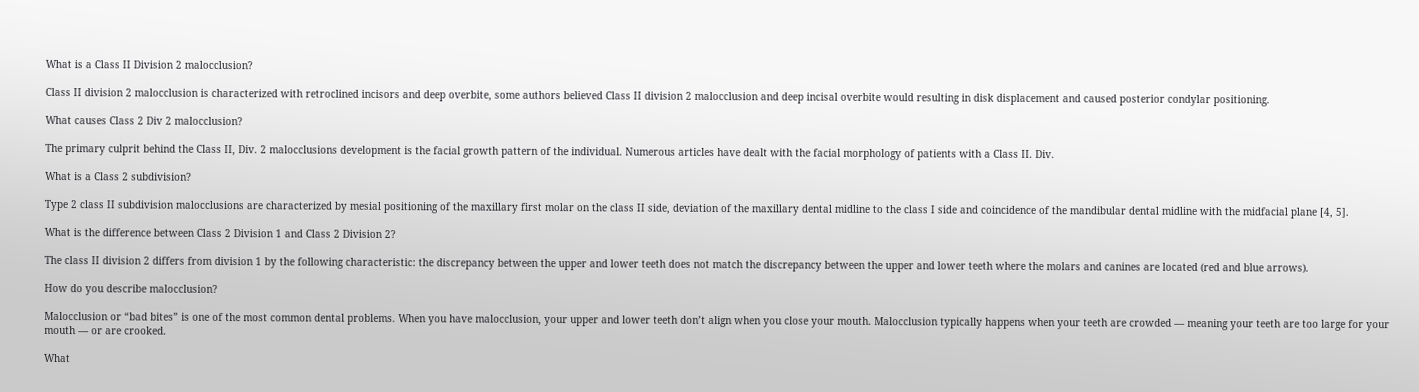What is a Class II Division 2 malocclusion?

Class II division 2 malocclusion is characterized with retroclined incisors and deep overbite, some authors believed Class II division 2 malocclusion and deep incisal overbite would resulting in disk displacement and caused posterior condylar positioning.

What causes Class 2 Div 2 malocclusion?

The primary culprit behind the Class II, Div. 2 malocclusions development is the facial growth pattern of the individual. Numerous articles have dealt with the facial morphology of patients with a Class II. Div.

What is a Class 2 subdivision?

Type 2 class II subdivision malocclusions are characterized by mesial positioning of the maxillary first molar on the class II side, deviation of the maxillary dental midline to the class I side and coincidence of the mandibular dental midline with the midfacial plane [4, 5].

What is the difference between Class 2 Division 1 and Class 2 Division 2?

The class II division 2 differs from division 1 by the following characteristic: the discrepancy between the upper and lower teeth does not match the discrepancy between the upper and lower teeth where the molars and canines are located (red and blue arrows).

How do you describe malocclusion?

Malocclusion or “bad bites” is one of the most common dental problems. When you have malocclusion, your upper and lower teeth don’t align when you close your mouth. Malocclusion typically happens when your teeth are crowded — meaning your teeth are too large for your mouth — or are crooked.

What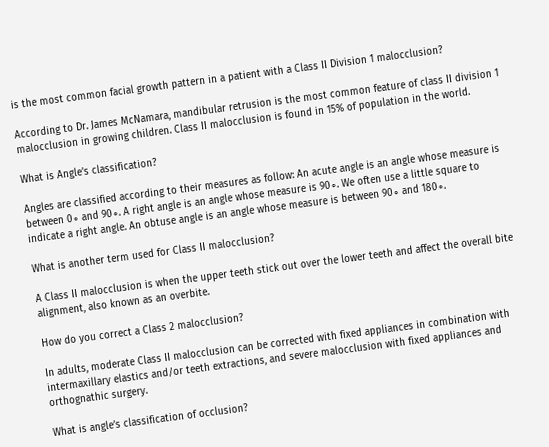is the most common facial growth pattern in a patient with a Class II Division 1 malocclusion?

According to Dr. James McNamara, mandibular retrusion is the most common feature of class II division 1 malocclusion in growing children. Class II malocclusion is found in 15% of population in the world.

What is Angle’s classification?

Angles are classified according to their measures as follow: An acute angle is an angle whose measure is between 0∘ and 90∘. A right angle is an angle whose measure is 90∘. We often use a little square to indicate a right angle. An obtuse angle is an angle whose measure is between 90∘ and 180∘.

What is another term used for Class II malocclusion?

A Class II malocclusion is when the upper teeth stick out over the lower teeth and affect the overall bite alignment, also known as an overbite.

How do you correct a Class 2 malocclusion?

In adults, moderate Class II malocclusion can be corrected with fixed appliances in combination with intermaxillary elastics and/or teeth extractions, and severe malocclusion with fixed appliances and orthognathic surgery.

What is angle’s classification of occlusion?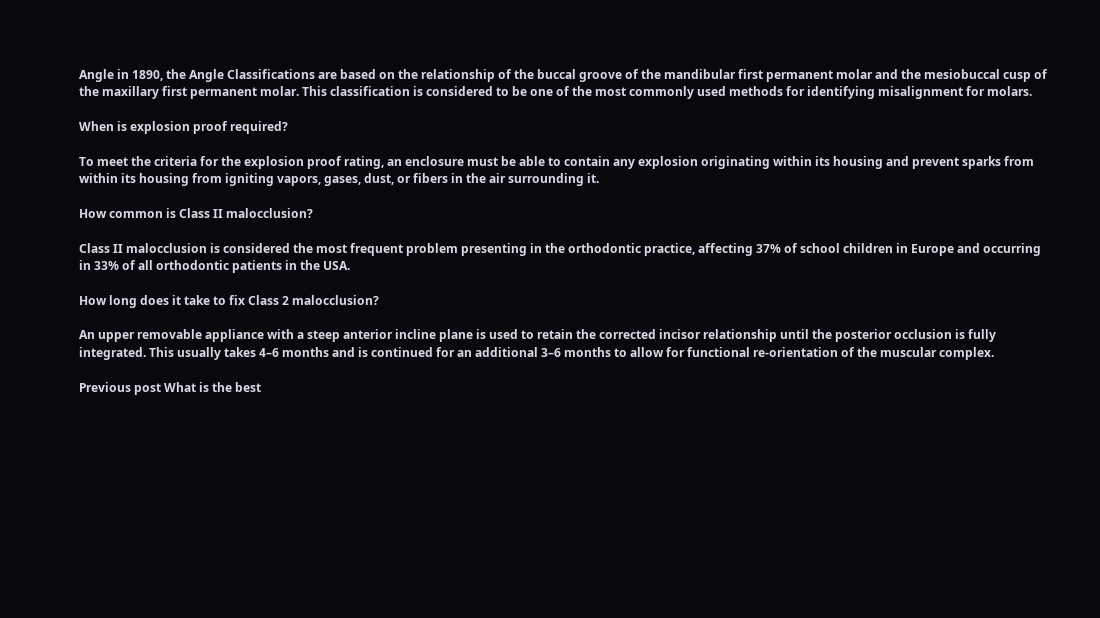Angle in 1890, the Angle Classifications are based on the relationship of the buccal groove of the mandibular first permanent molar and the mesiobuccal cusp of the maxillary first permanent molar. This classification is considered to be one of the most commonly used methods for identifying misalignment for molars.

When is explosion proof required?

To meet the criteria for the explosion proof rating, an enclosure must be able to contain any explosion originating within its housing and prevent sparks from within its housing from igniting vapors, gases, dust, or fibers in the air surrounding it.

How common is Class II malocclusion?

Class II malocclusion is considered the most frequent problem presenting in the orthodontic practice, affecting 37% of school children in Europe and occurring in 33% of all orthodontic patients in the USA.

How long does it take to fix Class 2 malocclusion?

An upper removable appliance with a steep anterior incline plane is used to retain the corrected incisor relationship until the posterior occlusion is fully integrated. This usually takes 4–6 months and is continued for an additional 3–6 months to allow for functional re-orientation of the muscular complex.

Previous post What is the best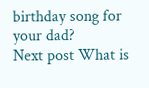birthday song for your dad?
Next post What is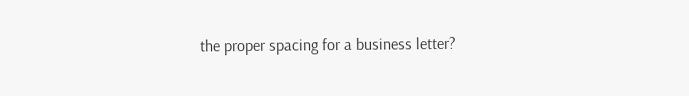the proper spacing for a business letter?